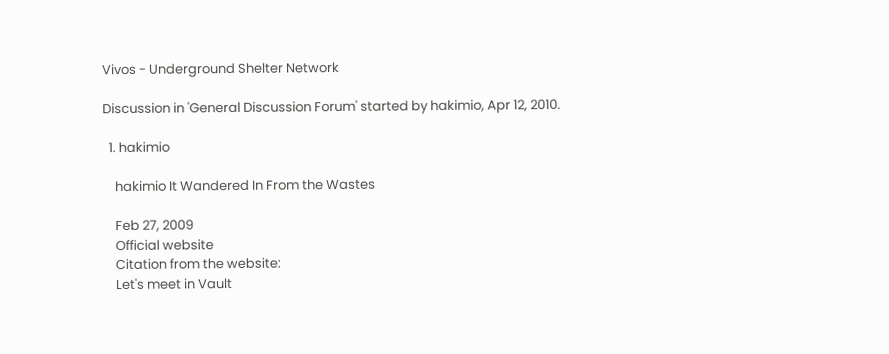Vivos - Underground Shelter Network

Discussion in 'General Discussion Forum' started by hakimio, Apr 12, 2010.

  1. hakimio

    hakimio It Wandered In From the Wastes

    Feb 27, 2009
    Official website
    Citation from the website:
    Let's meet in Vault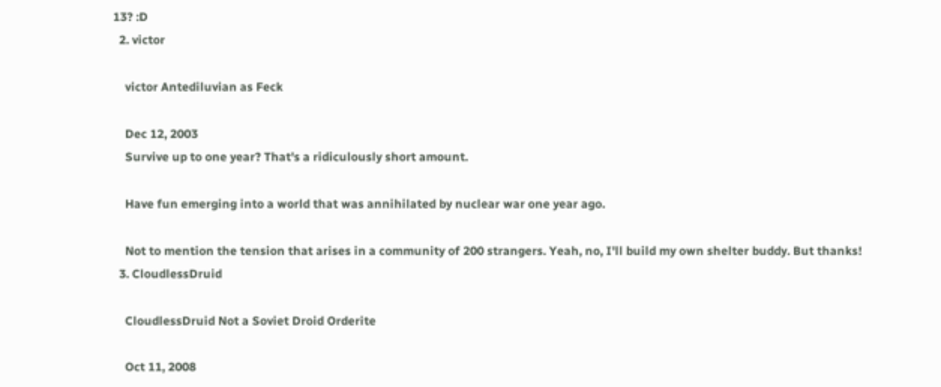13? :D
  2. victor

    victor Antediluvian as Feck

    Dec 12, 2003
    Survive up to one year? That's a ridiculously short amount.

    Have fun emerging into a world that was annihilated by nuclear war one year ago.

    Not to mention the tension that arises in a community of 200 strangers. Yeah, no, I'll build my own shelter buddy. But thanks!
  3. CloudlessDruid

    CloudlessDruid Not a Soviet Droid Orderite

    Oct 11, 2008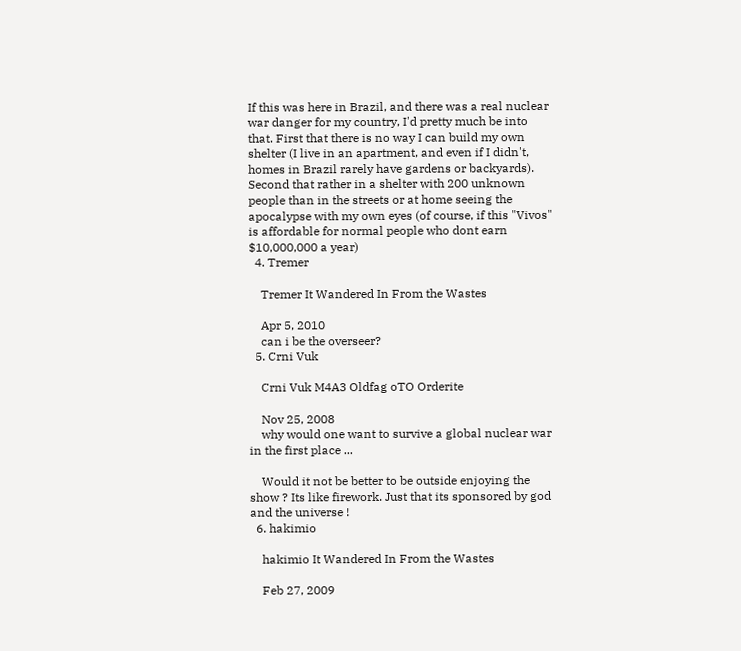If this was here in Brazil, and there was a real nuclear war danger for my country, I'd pretty much be into that. First that there is no way I can build my own shelter (I live in an apartment, and even if I didn't, homes in Brazil rarely have gardens or backyards). Second that rather in a shelter with 200 unknown people than in the streets or at home seeing the apocalypse with my own eyes (of course, if this "Vivos" is affordable for normal people who dont earn $10,000,000 a year)
  4. Tremer

    Tremer It Wandered In From the Wastes

    Apr 5, 2010
    can i be the overseer?
  5. Crni Vuk

    Crni Vuk M4A3 Oldfag oTO Orderite

    Nov 25, 2008
    why would one want to survive a global nuclear war in the first place ...

    Would it not be better to be outside enjoying the show ? Its like firework. Just that its sponsored by god and the universe !
  6. hakimio

    hakimio It Wandered In From the Wastes

    Feb 27, 2009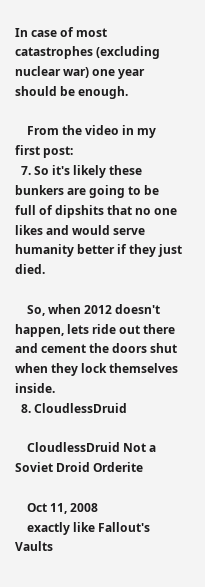In case of most catastrophes (excluding nuclear war) one year should be enough.

    From the video in my first post:
  7. So it's likely these bunkers are going to be full of dipshits that no one likes and would serve humanity better if they just died.

    So, when 2012 doesn't happen, lets ride out there and cement the doors shut when they lock themselves inside.
  8. CloudlessDruid

    CloudlessDruid Not a Soviet Droid Orderite

    Oct 11, 2008
    exactly like Fallout's Vaults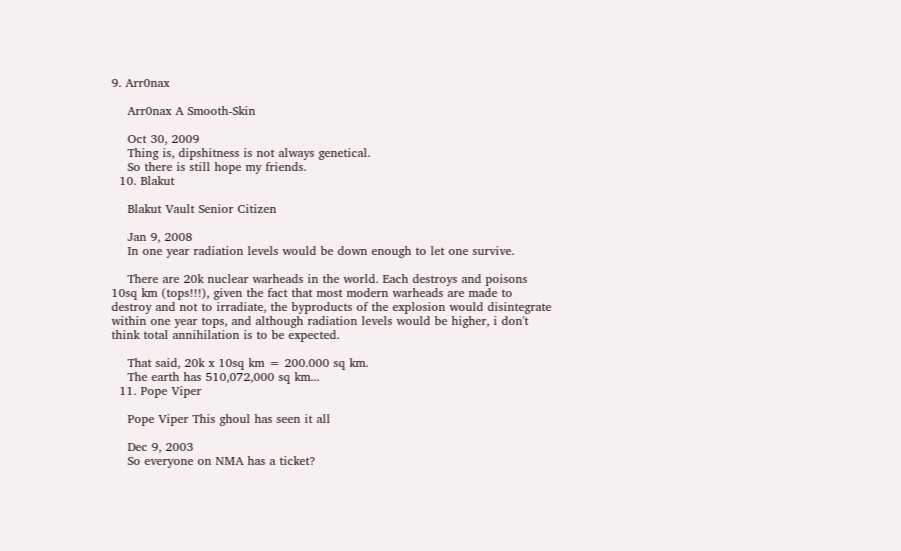9. Arr0nax

    Arr0nax A Smooth-Skin

    Oct 30, 2009
    Thing is, dipshitness is not always genetical.
    So there is still hope my friends.
  10. Blakut

    Blakut Vault Senior Citizen

    Jan 9, 2008
    In one year radiation levels would be down enough to let one survive.

    There are 20k nuclear warheads in the world. Each destroys and poisons 10sq km (tops!!!), given the fact that most modern warheads are made to destroy and not to irradiate, the byproducts of the explosion would disintegrate within one year tops, and although radiation levels would be higher, i don't think total annihilation is to be expected.

    That said, 20k x 10sq km = 200.000 sq km.
    The earth has 510,072,000 sq km...
  11. Pope Viper

    Pope Viper This ghoul has seen it all

    Dec 9, 2003
    So everyone on NMA has a ticket?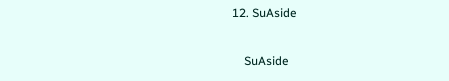12. SuAside

    SuAside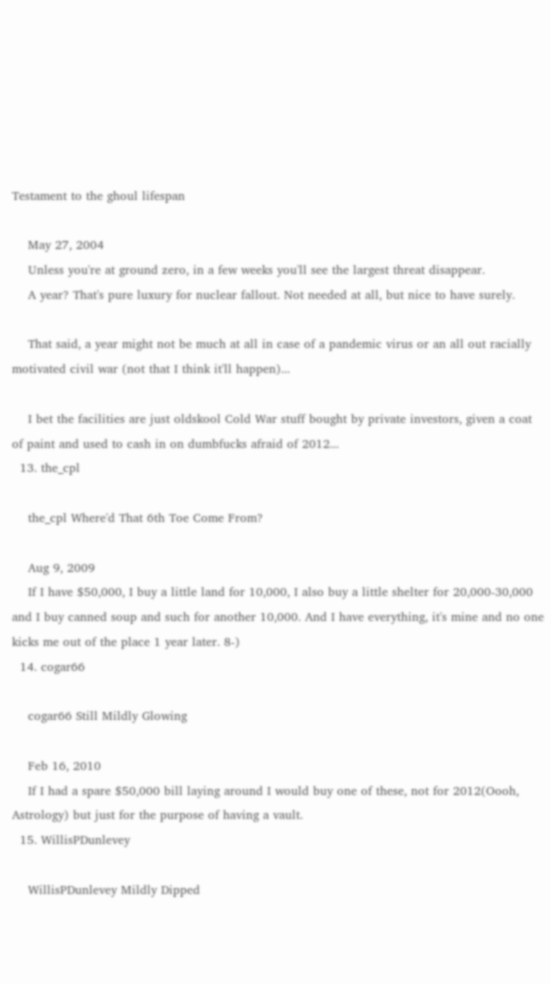Testament to the ghoul lifespan

    May 27, 2004
    Unless you're at ground zero, in a few weeks you'll see the largest threat disappear.
    A year? That's pure luxury for nuclear fallout. Not needed at all, but nice to have surely.

    That said, a year might not be much at all in case of a pandemic virus or an all out racially motivated civil war (not that I think it'll happen)...

    I bet the facilities are just oldskool Cold War stuff bought by private investors, given a coat of paint and used to cash in on dumbfucks afraid of 2012...
  13. the_cpl

    the_cpl Where'd That 6th Toe Come From?

    Aug 9, 2009
    If I have $50,000, I buy a little land for 10,000, I also buy a little shelter for 20,000-30,000 and I buy canned soup and such for another 10,000. And I have everything, it's mine and no one kicks me out of the place 1 year later. 8-)
  14. cogar66

    cogar66 Still Mildly Glowing

    Feb 16, 2010
    If I had a spare $50,000 bill laying around I would buy one of these, not for 2012(Oooh, Astrology) but just for the purpose of having a vault.
  15. WillisPDunlevey

    WillisPDunlevey Mildly Dipped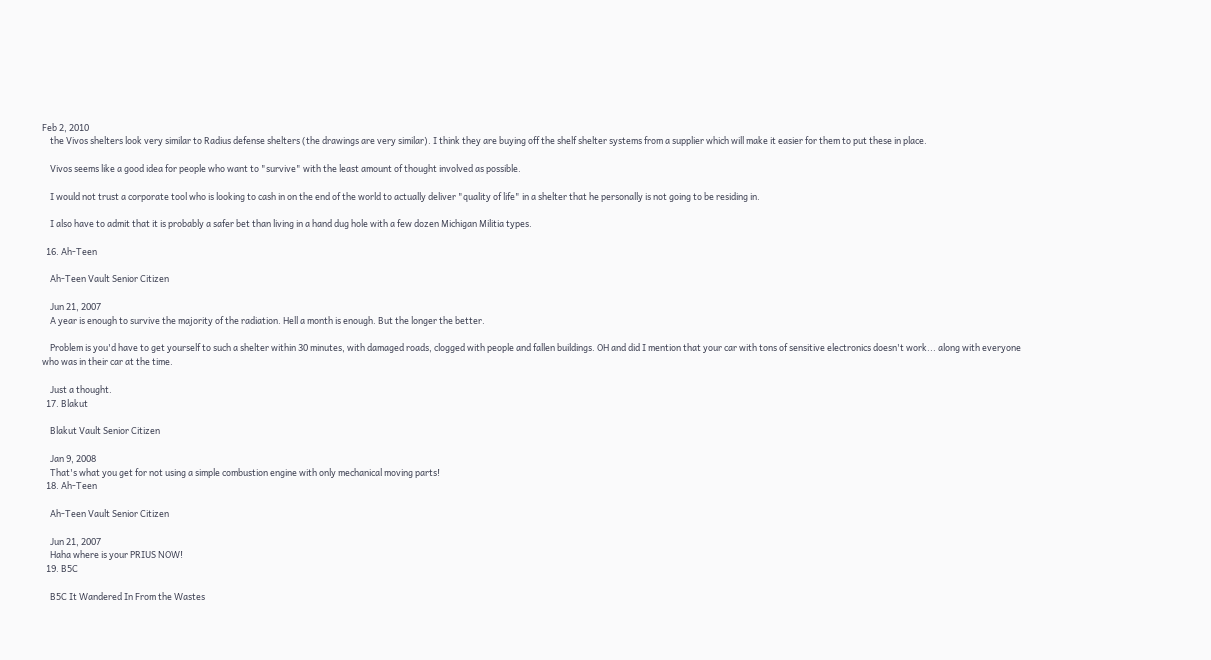Feb 2, 2010
    the Vivos shelters look very similar to Radius defense shelters (the drawings are very similar). I think they are buying off the shelf shelter systems from a supplier which will make it easier for them to put these in place.

    Vivos seems like a good idea for people who want to "survive" with the least amount of thought involved as possible.

    I would not trust a corporate tool who is looking to cash in on the end of the world to actually deliver "quality of life" in a shelter that he personally is not going to be residing in.

    I also have to admit that it is probably a safer bet than living in a hand dug hole with a few dozen Michigan Militia types.

  16. Ah-Teen

    Ah-Teen Vault Senior Citizen

    Jun 21, 2007
    A year is enough to survive the majority of the radiation. Hell a month is enough. But the longer the better.

    Problem is you'd have to get yourself to such a shelter within 30 minutes, with damaged roads, clogged with people and fallen buildings. OH and did I mention that your car with tons of sensitive electronics doesn't work... along with everyone who was in their car at the time.

    Just a thought.
  17. Blakut

    Blakut Vault Senior Citizen

    Jan 9, 2008
    That's what you get for not using a simple combustion engine with only mechanical moving parts!
  18. Ah-Teen

    Ah-Teen Vault Senior Citizen

    Jun 21, 2007
    Haha where is your PRIUS NOW!
  19. B5C

    B5C It Wandered In From the Wastes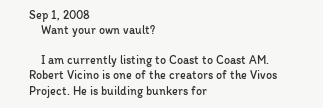Sep 1, 2008
    Want your own vault?

    I am currently listing to Coast to Coast AM. Robert Vicino is one of the creators of the Vivos Project. He is building bunkers for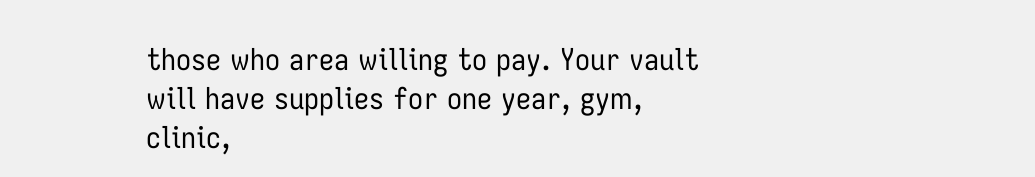those who area willing to pay. Your vault will have supplies for one year, gym, clinic,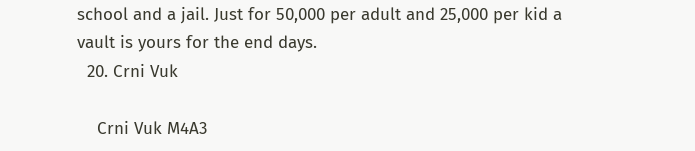school and a jail. Just for 50,000 per adult and 25,000 per kid a vault is yours for the end days.
  20. Crni Vuk

    Crni Vuk M4A3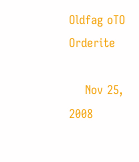Oldfag oTO Orderite

    Nov 25, 2008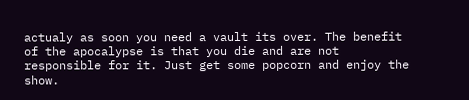actualy as soon you need a vault its over. The benefit of the apocalypse is that you die and are not responsible for it. Just get some popcorn and enjoy the show.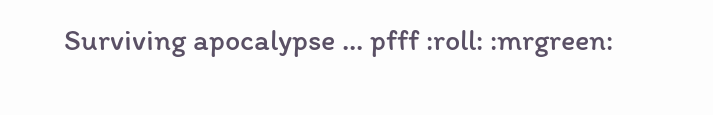Surviving apocalypse ... pfff :roll: :mrgreen: